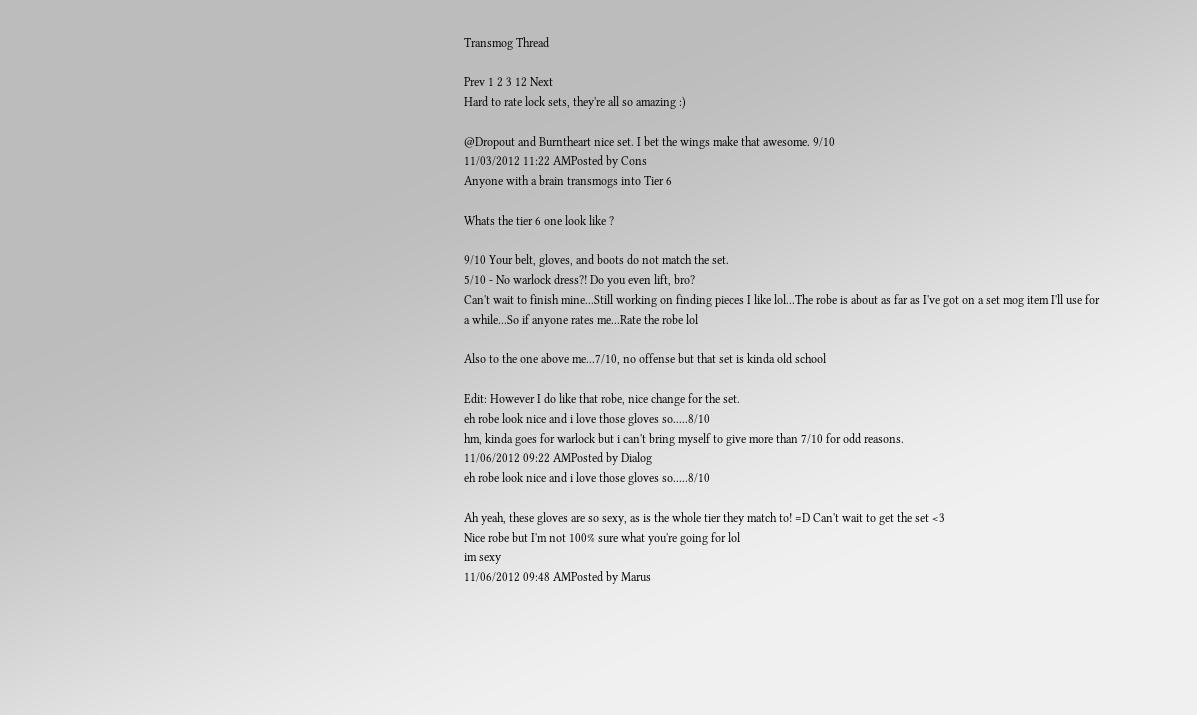Transmog Thread

Prev 1 2 3 12 Next
Hard to rate lock sets, they're all so amazing :)

@Dropout and Burntheart nice set. I bet the wings make that awesome. 9/10
11/03/2012 11:22 AMPosted by Cons
Anyone with a brain transmogs into Tier 6

Whats the tier 6 one look like ?

9/10 Your belt, gloves, and boots do not match the set.
5/10 - No warlock dress?! Do you even lift, bro?
Can't wait to finish mine...Still working on finding pieces I like lol...The robe is about as far as I've got on a set mog item I'll use for a while...So if anyone rates me...Rate the robe lol

Also to the one above me...7/10, no offense but that set is kinda old school

Edit: However I do like that robe, nice change for the set.
eh robe look nice and i love those gloves so.....8/10
hm, kinda goes for warlock but i can't bring myself to give more than 7/10 for odd reasons.
11/06/2012 09:22 AMPosted by Dialog
eh robe look nice and i love those gloves so.....8/10

Ah yeah, these gloves are so sexy, as is the whole tier they match to! =D Can't wait to get the set <3
Nice robe but I'm not 100% sure what you're going for lol
im sexy
11/06/2012 09:48 AMPosted by Marus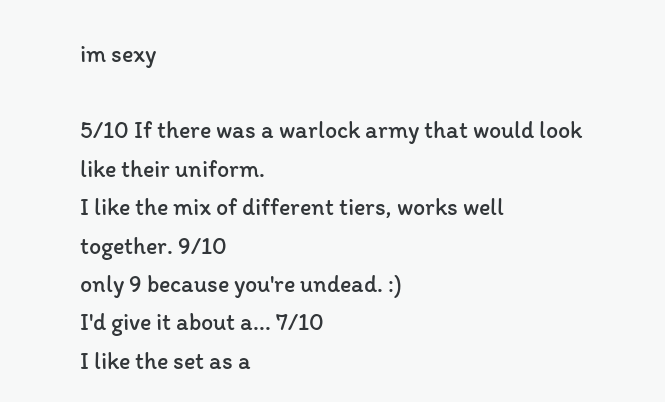im sexy

5/10 If there was a warlock army that would look like their uniform.
I like the mix of different tiers, works well together. 9/10
only 9 because you're undead. :)
I'd give it about a... 7/10
I like the set as a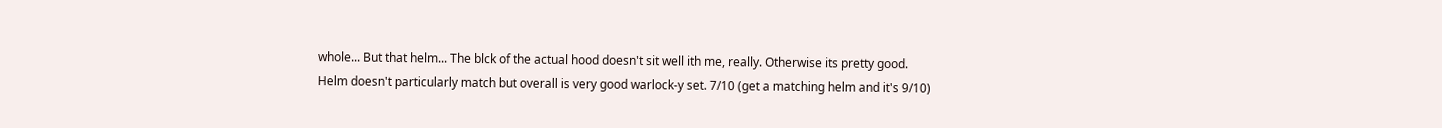whole... But that helm... The blck of the actual hood doesn't sit well ith me, really. Otherwise its pretty good.
Helm doesn't particularly match but overall is very good warlock-y set. 7/10 (get a matching helm and it's 9/10)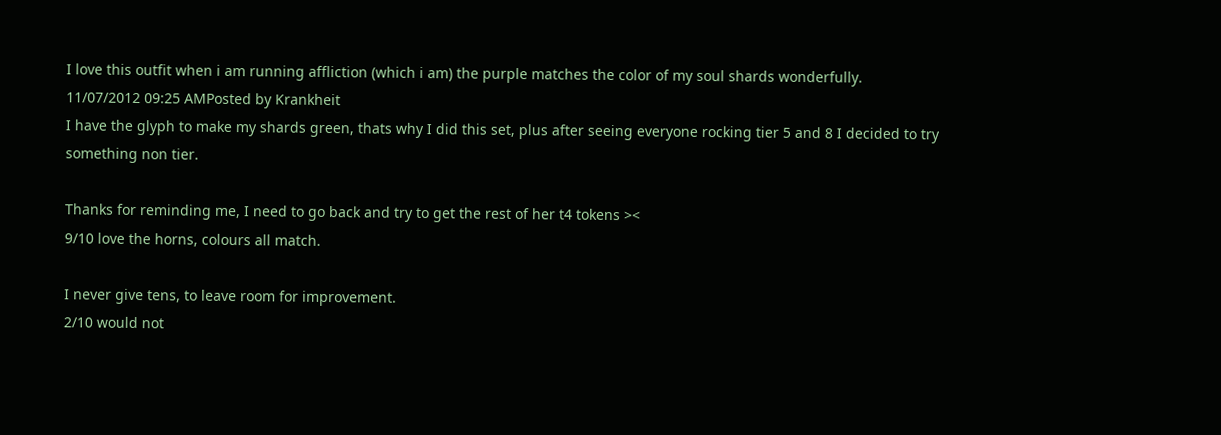I love this outfit when i am running affliction (which i am) the purple matches the color of my soul shards wonderfully.
11/07/2012 09:25 AMPosted by Krankheit
I have the glyph to make my shards green, thats why I did this set, plus after seeing everyone rocking tier 5 and 8 I decided to try something non tier.

Thanks for reminding me, I need to go back and try to get the rest of her t4 tokens ><
9/10 love the horns, colours all match.

I never give tens, to leave room for improvement.
2/10 would not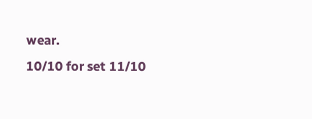wear.
10/10 for set 11/10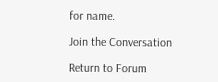for name.

Join the Conversation

Return to Forum